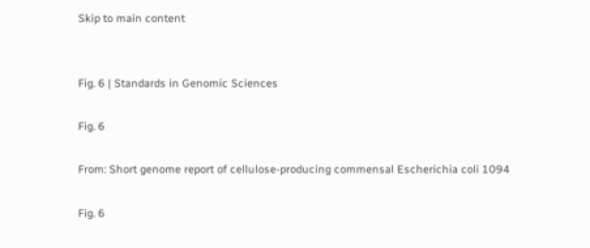Skip to main content


Fig. 6 | Standards in Genomic Sciences

Fig. 6

From: Short genome report of cellulose-producing commensal Escherichia coli 1094

Fig. 6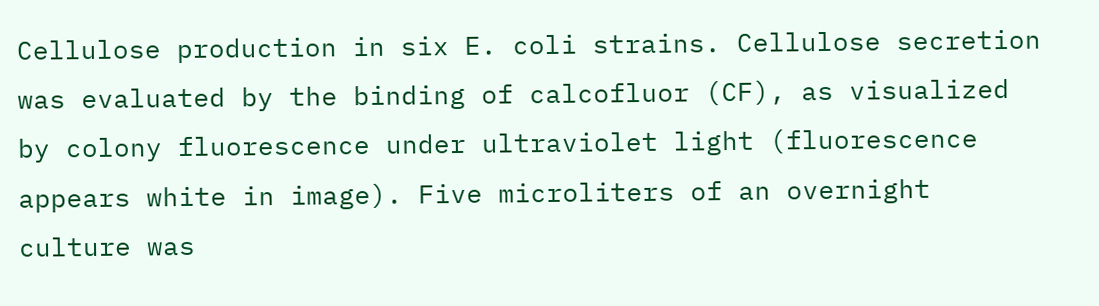Cellulose production in six E. coli strains. Cellulose secretion was evaluated by the binding of calcofluor (CF), as visualized by colony fluorescence under ultraviolet light (fluorescence appears white in image). Five microliters of an overnight culture was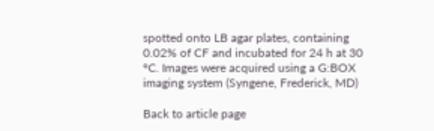spotted onto LB agar plates, containing 0.02% of CF and incubated for 24 h at 30 °C. Images were acquired using a G:BOX imaging system (Syngene, Frederick, MD)

Back to article page